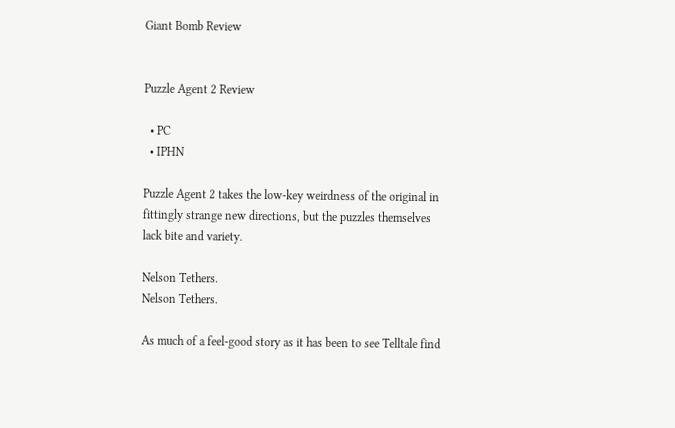Giant Bomb Review


Puzzle Agent 2 Review

  • PC
  • IPHN

Puzzle Agent 2 takes the low-key weirdness of the original in fittingly strange new directions, but the puzzles themselves lack bite and variety.

Nelson Tethers.
Nelson Tethers.

As much of a feel-good story as it has been to see Telltale find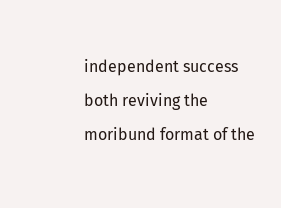independent success both reviving the moribund format of the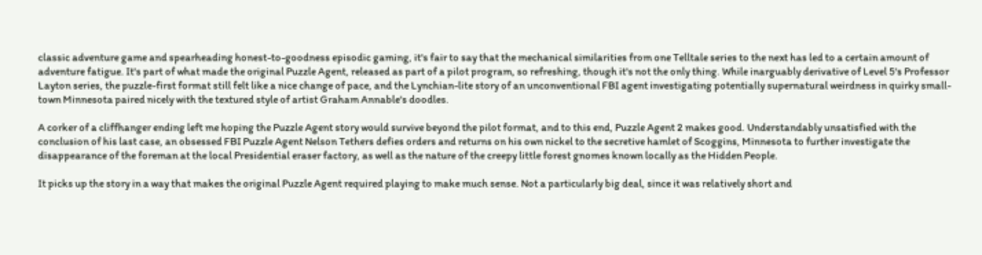classic adventure game and spearheading honest-to-goodness episodic gaming, it's fair to say that the mechanical similarities from one Telltale series to the next has led to a certain amount of adventure fatigue. It's part of what made the original Puzzle Agent, released as part of a pilot program, so refreshing, though it's not the only thing. While inarguably derivative of Level 5's Professor Layton series, the puzzle-first format still felt like a nice change of pace, and the Lynchian-lite story of an unconventional FBI agent investigating potentially supernatural weirdness in quirky small-town Minnesota paired nicely with the textured style of artist Graham Annable's doodles.

A corker of a cliffhanger ending left me hoping the Puzzle Agent story would survive beyond the pilot format, and to this end, Puzzle Agent 2 makes good. Understandably unsatisfied with the conclusion of his last case, an obsessed FBI Puzzle Agent Nelson Tethers defies orders and returns on his own nickel to the secretive hamlet of Scoggins, Minnesota to further investigate the disappearance of the foreman at the local Presidential eraser factory, as well as the nature of the creepy little forest gnomes known locally as the Hidden People.

It picks up the story in a way that makes the original Puzzle Agent required playing to make much sense. Not a particularly big deal, since it was relatively short and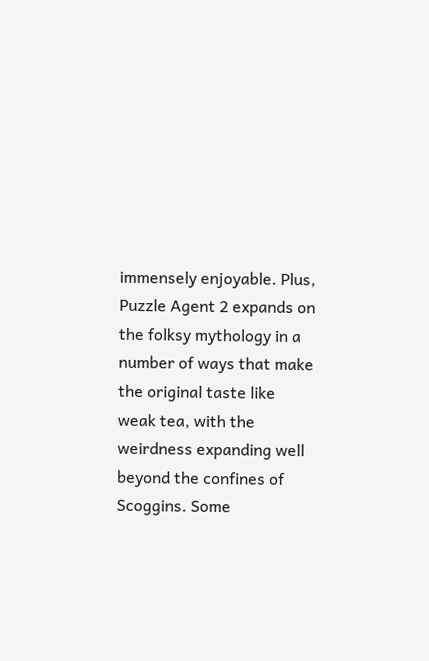immensely enjoyable. Plus, Puzzle Agent 2 expands on the folksy mythology in a number of ways that make the original taste like weak tea, with the weirdness expanding well beyond the confines of Scoggins. Some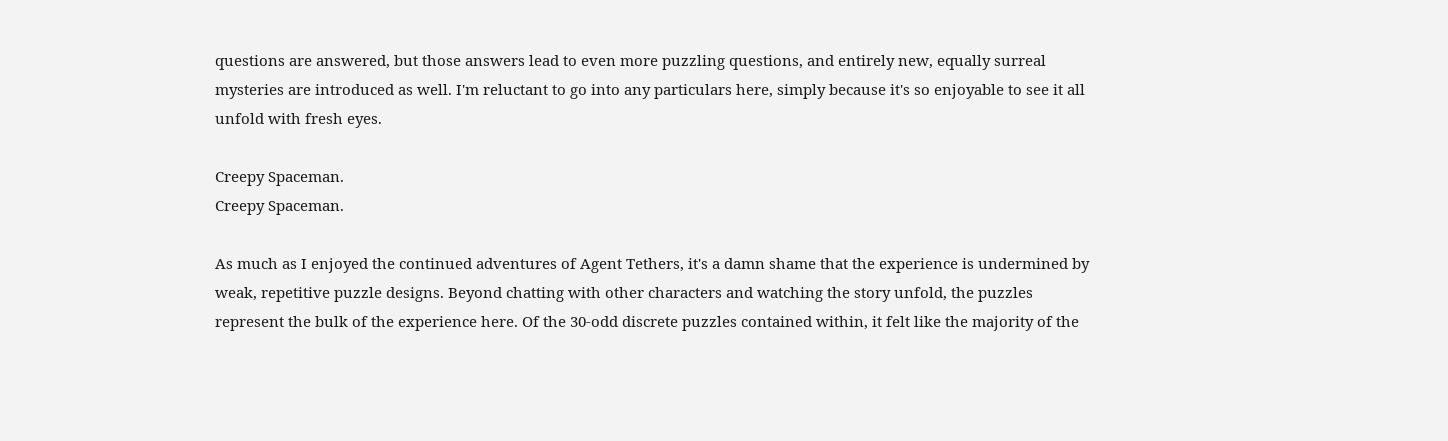questions are answered, but those answers lead to even more puzzling questions, and entirely new, equally surreal mysteries are introduced as well. I'm reluctant to go into any particulars here, simply because it's so enjoyable to see it all unfold with fresh eyes.

Creepy Spaceman.
Creepy Spaceman.

As much as I enjoyed the continued adventures of Agent Tethers, it's a damn shame that the experience is undermined by weak, repetitive puzzle designs. Beyond chatting with other characters and watching the story unfold, the puzzles represent the bulk of the experience here. Of the 30-odd discrete puzzles contained within, it felt like the majority of the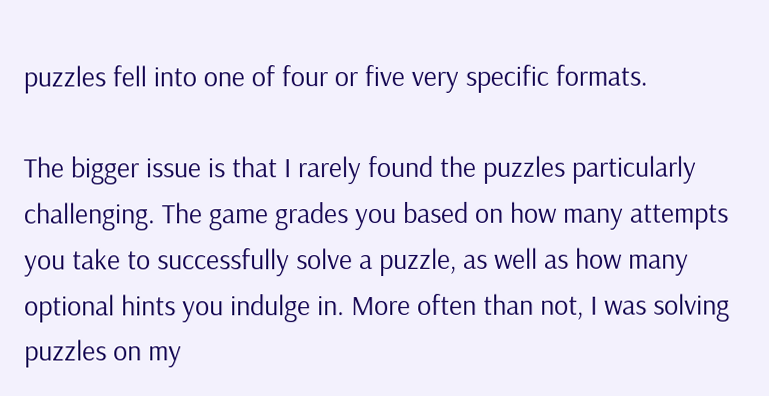puzzles fell into one of four or five very specific formats.

The bigger issue is that I rarely found the puzzles particularly challenging. The game grades you based on how many attempts you take to successfully solve a puzzle, as well as how many optional hints you indulge in. More often than not, I was solving puzzles on my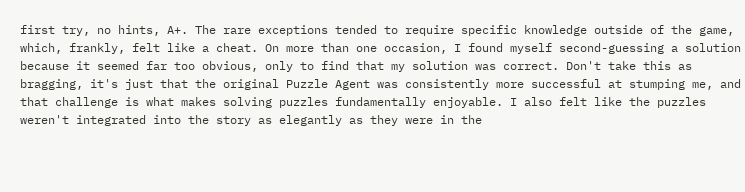first try, no hints, A+. The rare exceptions tended to require specific knowledge outside of the game, which, frankly, felt like a cheat. On more than one occasion, I found myself second-guessing a solution because it seemed far too obvious, only to find that my solution was correct. Don't take this as bragging, it's just that the original Puzzle Agent was consistently more successful at stumping me, and that challenge is what makes solving puzzles fundamentally enjoyable. I also felt like the puzzles weren't integrated into the story as elegantly as they were in the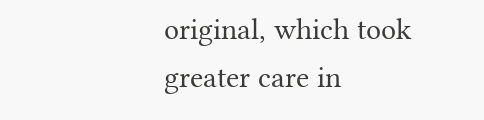original, which took greater care in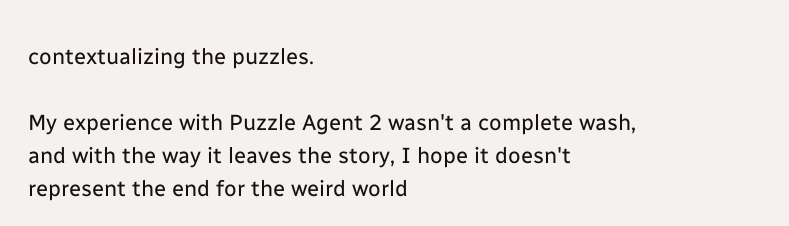contextualizing the puzzles.

My experience with Puzzle Agent 2 wasn't a complete wash, and with the way it leaves the story, I hope it doesn't represent the end for the weird world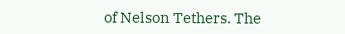of Nelson Tethers. The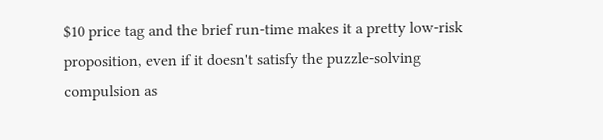$10 price tag and the brief run-time makes it a pretty low-risk proposition, even if it doesn't satisfy the puzzle-solving compulsion as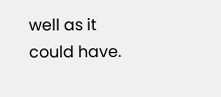well as it could have.